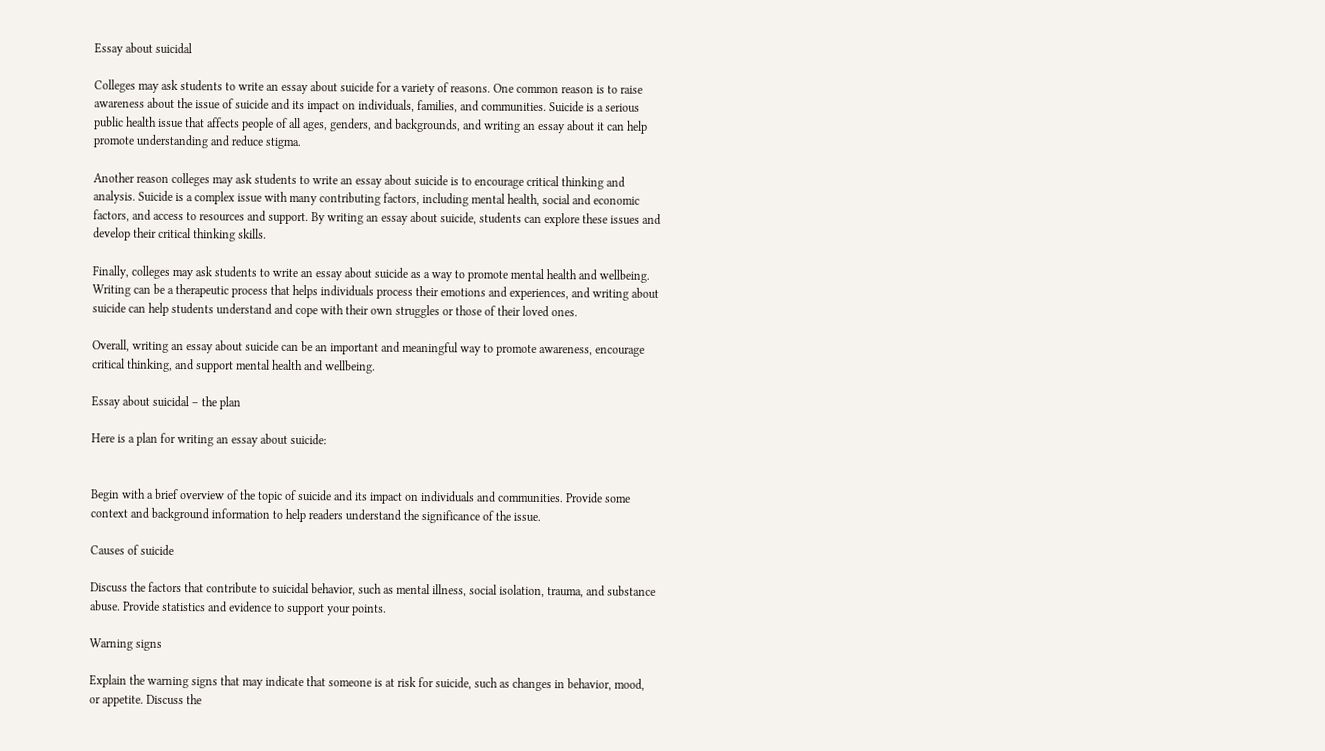Essay about suicidal

Colleges may ask students to write an essay about suicide for a variety of reasons. One common reason is to raise awareness about the issue of suicide and its impact on individuals, families, and communities. Suicide is a serious public health issue that affects people of all ages, genders, and backgrounds, and writing an essay about it can help promote understanding and reduce stigma.

Another reason colleges may ask students to write an essay about suicide is to encourage critical thinking and analysis. Suicide is a complex issue with many contributing factors, including mental health, social and economic factors, and access to resources and support. By writing an essay about suicide, students can explore these issues and develop their critical thinking skills.

Finally, colleges may ask students to write an essay about suicide as a way to promote mental health and wellbeing. Writing can be a therapeutic process that helps individuals process their emotions and experiences, and writing about suicide can help students understand and cope with their own struggles or those of their loved ones.

Overall, writing an essay about suicide can be an important and meaningful way to promote awareness, encourage critical thinking, and support mental health and wellbeing.

Essay about suicidal – the plan

Here is a plan for writing an essay about suicide:


Begin with a brief overview of the topic of suicide and its impact on individuals and communities. Provide some context and background information to help readers understand the significance of the issue.

Causes of suicide

Discuss the factors that contribute to suicidal behavior, such as mental illness, social isolation, trauma, and substance abuse. Provide statistics and evidence to support your points.

Warning signs

Explain the warning signs that may indicate that someone is at risk for suicide, such as changes in behavior, mood, or appetite. Discuss the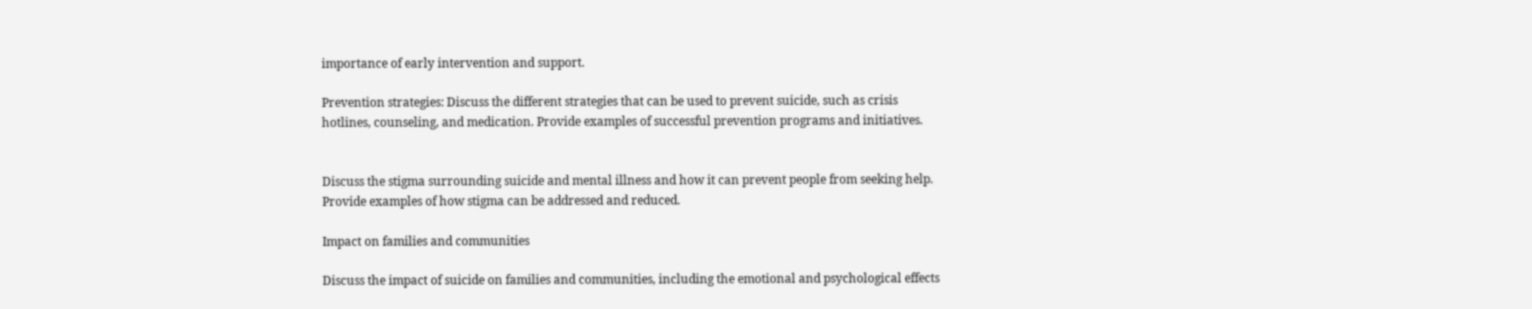importance of early intervention and support.

Prevention strategies: Discuss the different strategies that can be used to prevent suicide, such as crisis hotlines, counseling, and medication. Provide examples of successful prevention programs and initiatives.


Discuss the stigma surrounding suicide and mental illness and how it can prevent people from seeking help. Provide examples of how stigma can be addressed and reduced.

Impact on families and communities

Discuss the impact of suicide on families and communities, including the emotional and psychological effects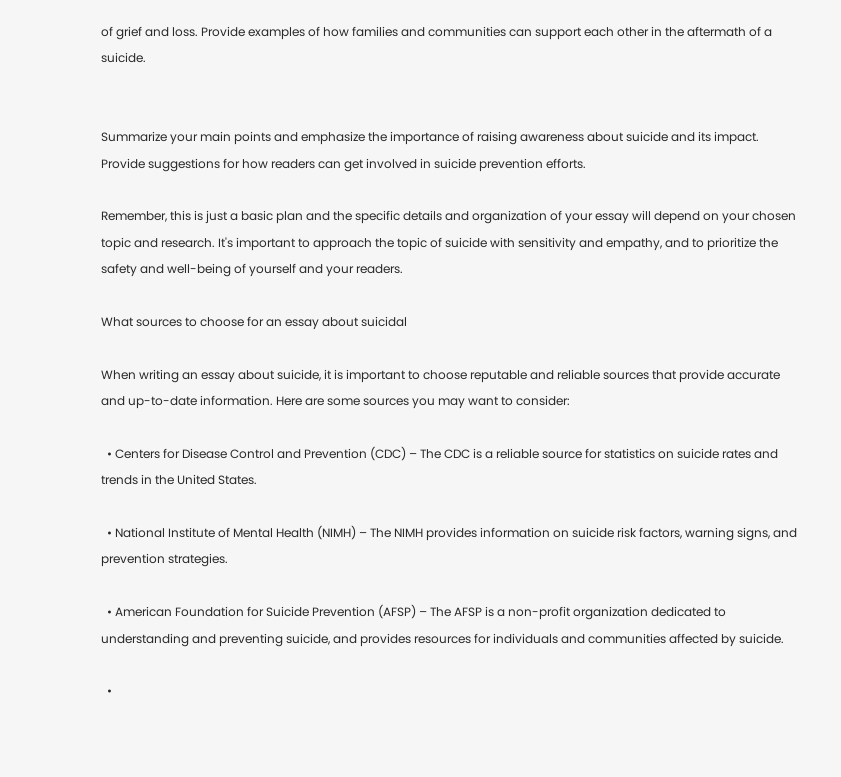of grief and loss. Provide examples of how families and communities can support each other in the aftermath of a suicide.


Summarize your main points and emphasize the importance of raising awareness about suicide and its impact. Provide suggestions for how readers can get involved in suicide prevention efforts.

Remember, this is just a basic plan and the specific details and organization of your essay will depend on your chosen topic and research. It's important to approach the topic of suicide with sensitivity and empathy, and to prioritize the safety and well-being of yourself and your readers.

What sources to choose for an essay about suicidal

When writing an essay about suicide, it is important to choose reputable and reliable sources that provide accurate and up-to-date information. Here are some sources you may want to consider:

  • Centers for Disease Control and Prevention (CDC) – The CDC is a reliable source for statistics on suicide rates and trends in the United States.

  • National Institute of Mental Health (NIMH) – The NIMH provides information on suicide risk factors, warning signs, and prevention strategies.

  • American Foundation for Suicide Prevention (AFSP) – The AFSP is a non-profit organization dedicated to understanding and preventing suicide, and provides resources for individuals and communities affected by suicide.

  •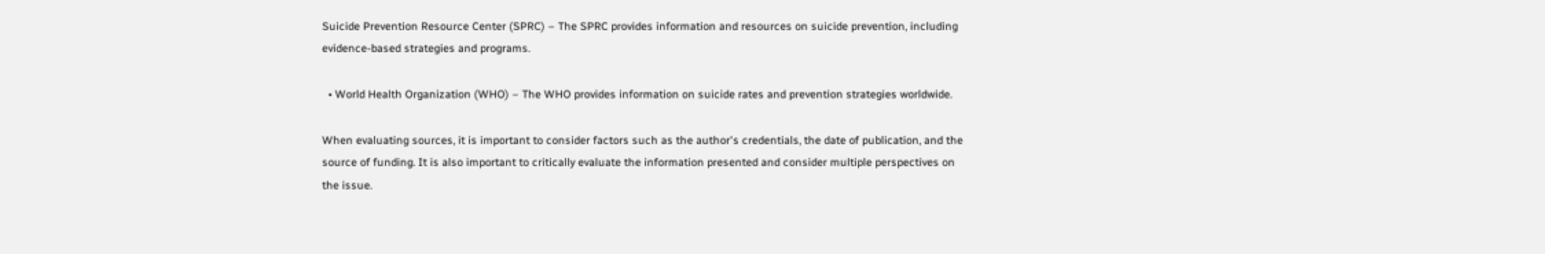Suicide Prevention Resource Center (SPRC) – The SPRC provides information and resources on suicide prevention, including evidence-based strategies and programs.

  • World Health Organization (WHO) – The WHO provides information on suicide rates and prevention strategies worldwide.

When evaluating sources, it is important to consider factors such as the author's credentials, the date of publication, and the source of funding. It is also important to critically evaluate the information presented and consider multiple perspectives on the issue.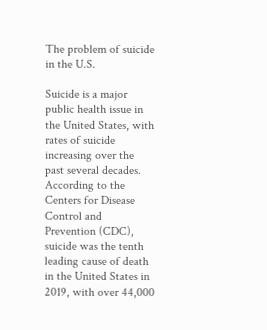The problem of suicide in the U.S.

Suicide is a major public health issue in the United States, with rates of suicide increasing over the past several decades. According to the Centers for Disease Control and Prevention (CDC), suicide was the tenth leading cause of death in the United States in 2019, with over 44,000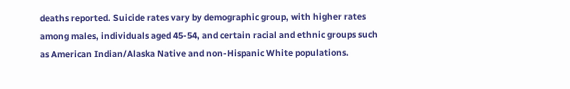deaths reported. Suicide rates vary by demographic group, with higher rates among males, individuals aged 45-54, and certain racial and ethnic groups such as American Indian/Alaska Native and non-Hispanic White populations.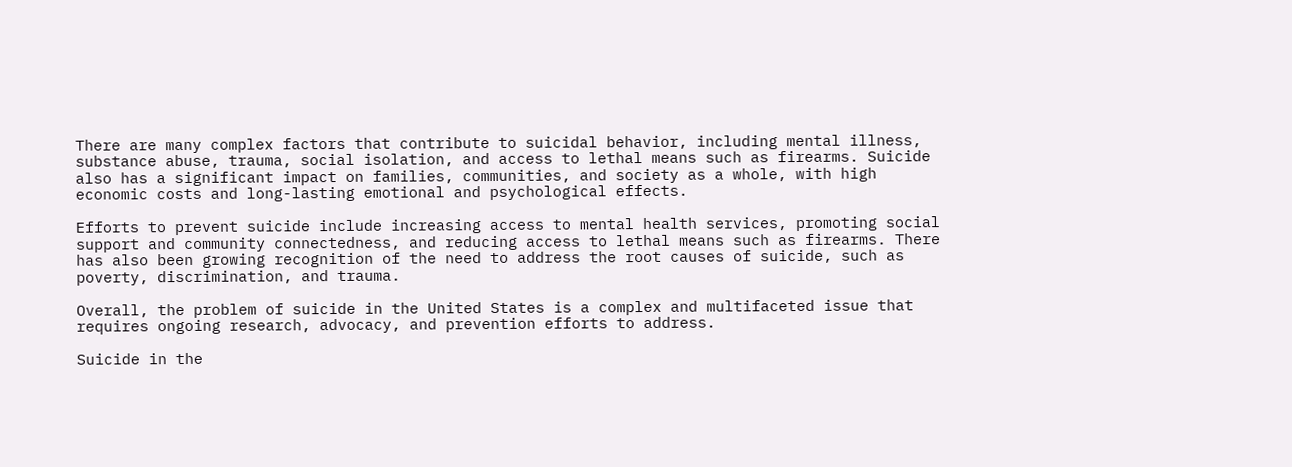There are many complex factors that contribute to suicidal behavior, including mental illness, substance abuse, trauma, social isolation, and access to lethal means such as firearms. Suicide also has a significant impact on families, communities, and society as a whole, with high economic costs and long-lasting emotional and psychological effects.

Efforts to prevent suicide include increasing access to mental health services, promoting social support and community connectedness, and reducing access to lethal means such as firearms. There has also been growing recognition of the need to address the root causes of suicide, such as poverty, discrimination, and trauma.

Overall, the problem of suicide in the United States is a complex and multifaceted issue that requires ongoing research, advocacy, and prevention efforts to address.

Suicide in the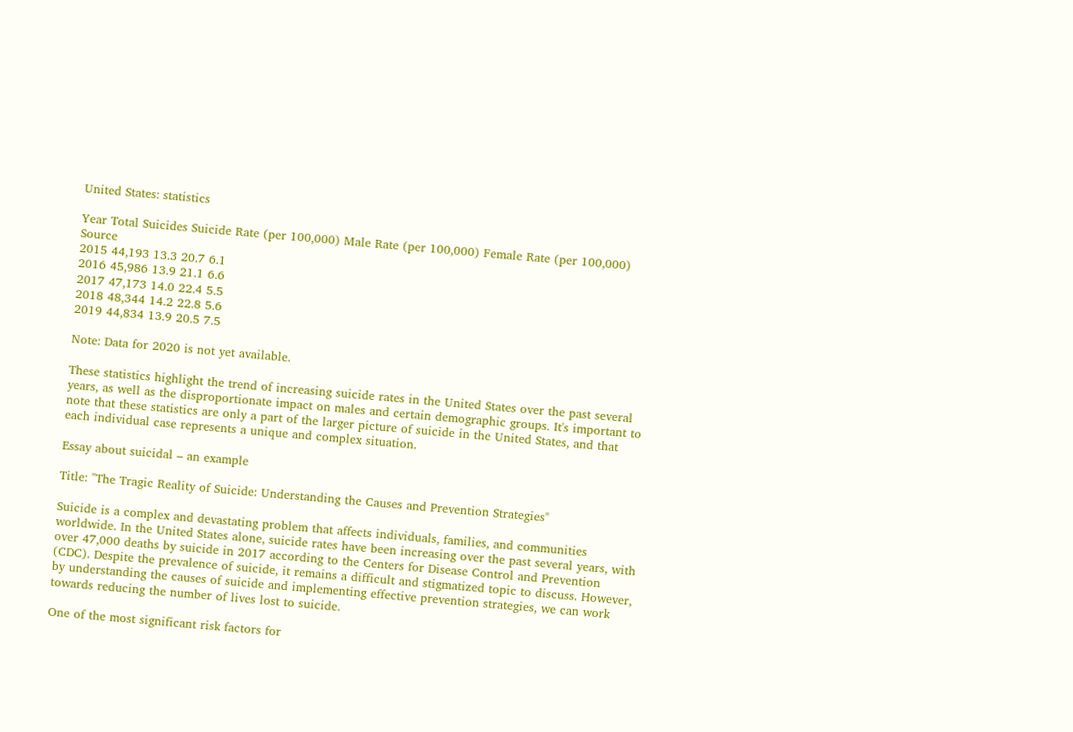United States: statistics

Year Total Suicides Suicide Rate (per 100,000) Male Rate (per 100,000) Female Rate (per 100,000) Source
2015 44,193 13.3 20.7 6.1
2016 45,986 13.9 21.1 6.6
2017 47,173 14.0 22.4 5.5
2018 48,344 14.2 22.8 5.6
2019 44,834 13.9 20.5 7.5

Note: Data for 2020 is not yet available.

These statistics highlight the trend of increasing suicide rates in the United States over the past several years, as well as the disproportionate impact on males and certain demographic groups. It's important to note that these statistics are only a part of the larger picture of suicide in the United States, and that each individual case represents a unique and complex situation.

Essay about suicidal – an example

Title: "The Tragic Reality of Suicide: Understanding the Causes and Prevention Strategies"

Suicide is a complex and devastating problem that affects individuals, families, and communities worldwide. In the United States alone, suicide rates have been increasing over the past several years, with over 47,000 deaths by suicide in 2017 according to the Centers for Disease Control and Prevention (CDC). Despite the prevalence of suicide, it remains a difficult and stigmatized topic to discuss. However, by understanding the causes of suicide and implementing effective prevention strategies, we can work towards reducing the number of lives lost to suicide.

One of the most significant risk factors for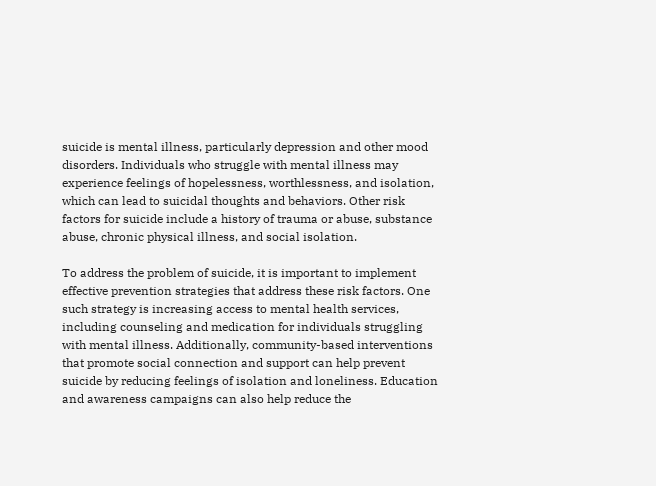suicide is mental illness, particularly depression and other mood disorders. Individuals who struggle with mental illness may experience feelings of hopelessness, worthlessness, and isolation, which can lead to suicidal thoughts and behaviors. Other risk factors for suicide include a history of trauma or abuse, substance abuse, chronic physical illness, and social isolation.

To address the problem of suicide, it is important to implement effective prevention strategies that address these risk factors. One such strategy is increasing access to mental health services, including counseling and medication for individuals struggling with mental illness. Additionally, community-based interventions that promote social connection and support can help prevent suicide by reducing feelings of isolation and loneliness. Education and awareness campaigns can also help reduce the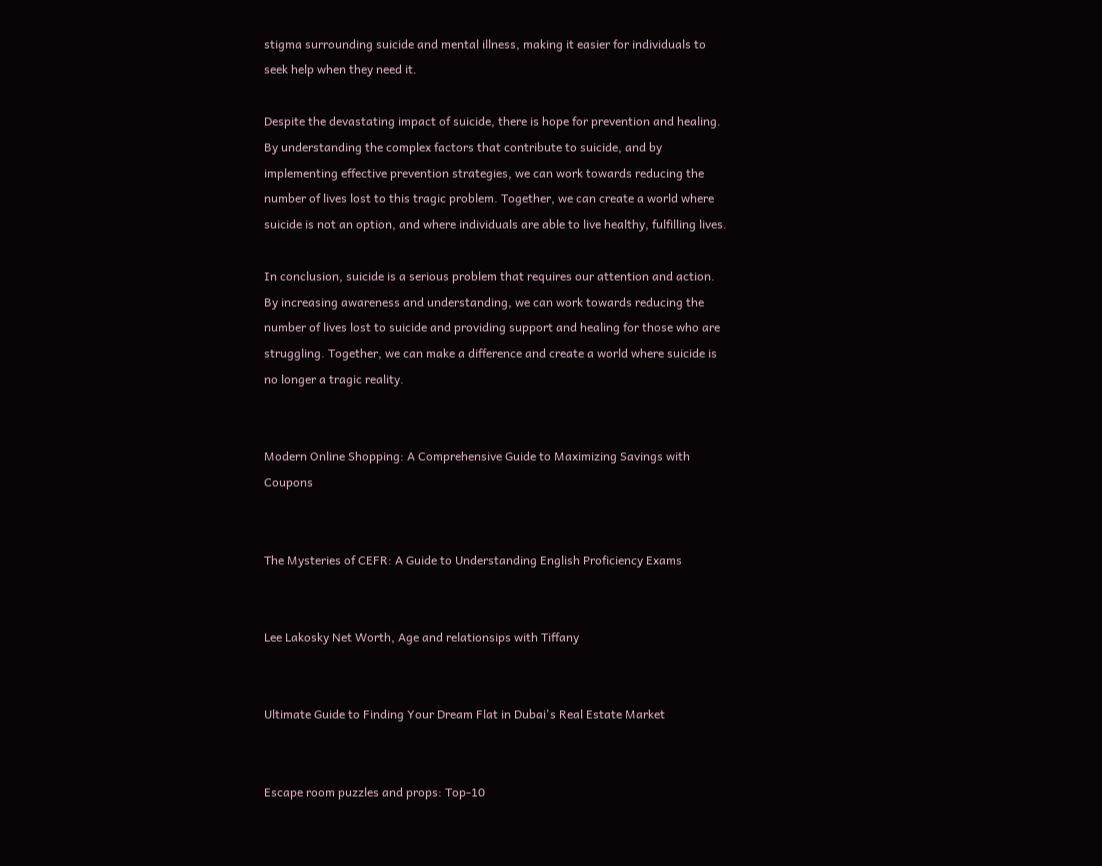stigma surrounding suicide and mental illness, making it easier for individuals to seek help when they need it.

Despite the devastating impact of suicide, there is hope for prevention and healing. By understanding the complex factors that contribute to suicide, and by implementing effective prevention strategies, we can work towards reducing the number of lives lost to this tragic problem. Together, we can create a world where suicide is not an option, and where individuals are able to live healthy, fulfilling lives.

In conclusion, suicide is a serious problem that requires our attention and action. By increasing awareness and understanding, we can work towards reducing the number of lives lost to suicide and providing support and healing for those who are struggling. Together, we can make a difference and create a world where suicide is no longer a tragic reality.


Modern Online Shopping: A Comprehensive Guide to Maximizing Savings with Coupons


The Mysteries of CEFR: A Guide to Understanding English Proficiency Exams


Lee Lakosky Net Worth, Age and relationsips with Tiffany


Ultimate Guide to Finding Your Dream Flat in Dubai's Real Estate Market


Escape room puzzles and props: Top-10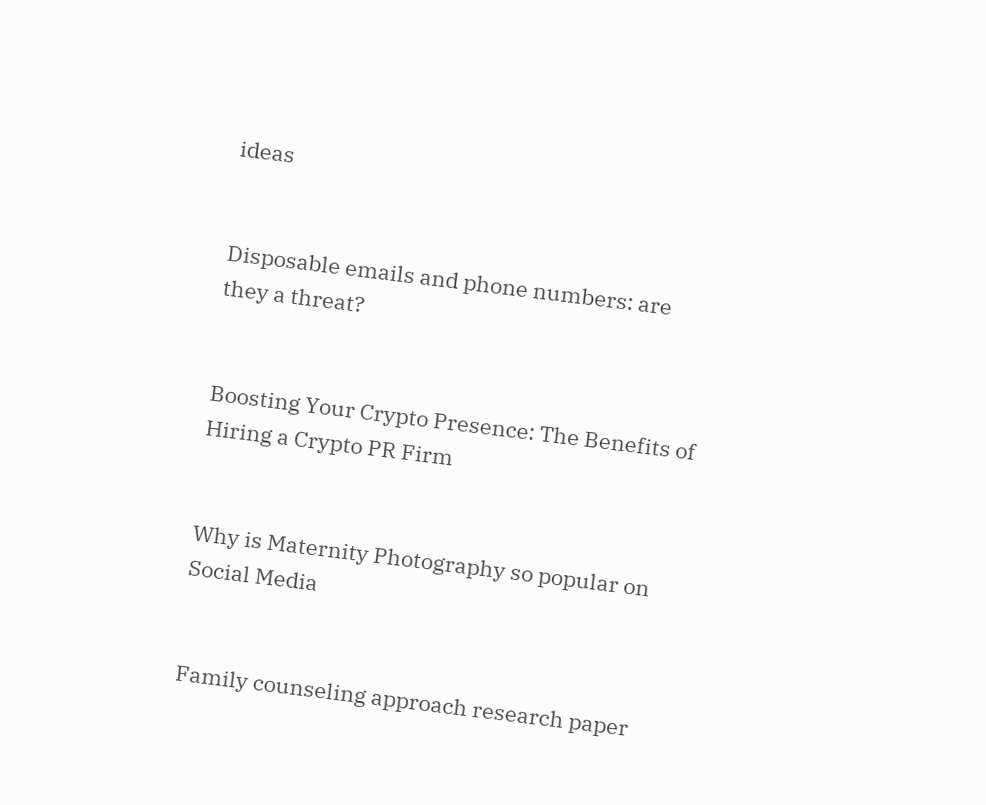ideas


Disposable emails and phone numbers: are they a threat?


Boosting Your Crypto Presence: The Benefits of Hiring a Crypto PR Firm


Why is Maternity Photography so popular on Social Media


Family counseling approach research paper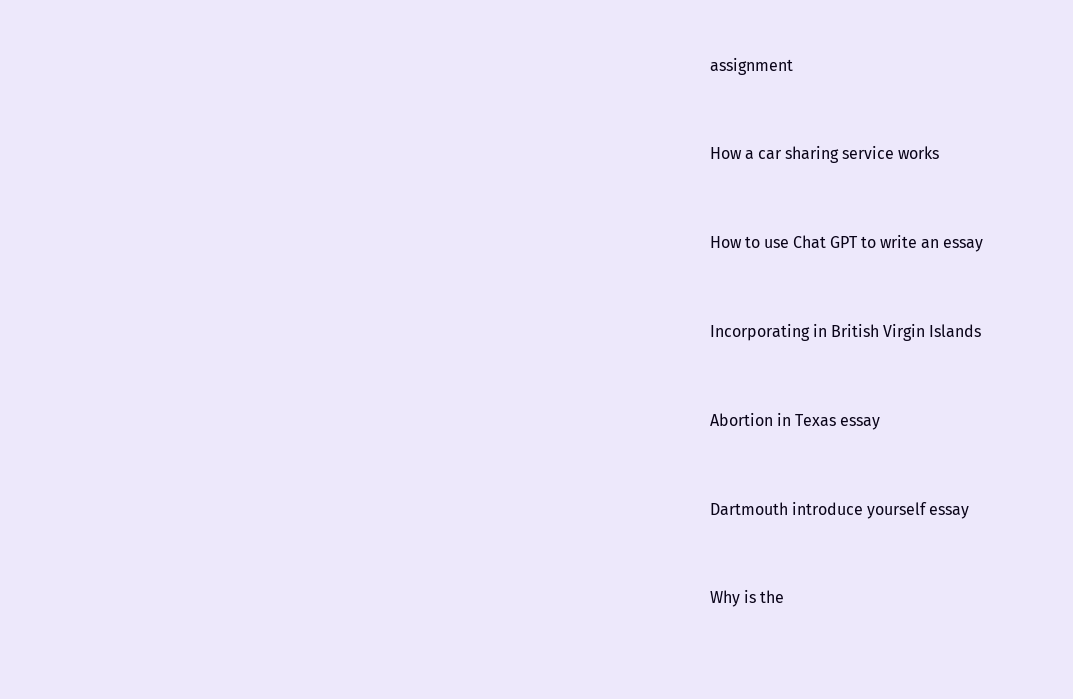assignment


How a car sharing service works


How to use Chat GPT to write an essay


Incorporating in British Virgin Islands


Abortion in Texas essay


Dartmouth introduce yourself essay


Why is the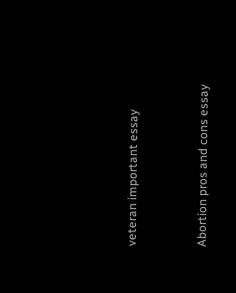veteran important essay


Abortion pros and cons essay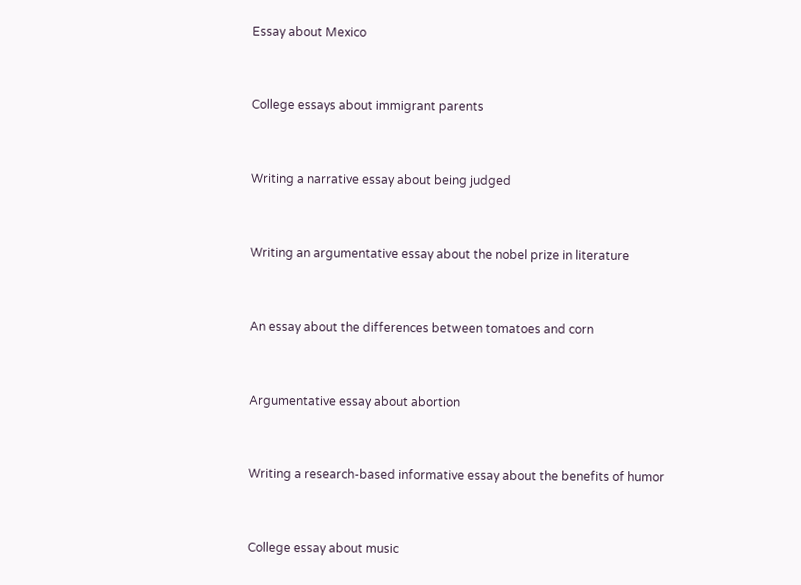Essay about Mexico


College essays about immigrant parents


Writing a narrative essay about being judged


Writing an argumentative essay about the nobel prize in literature


An essay about the differences between tomatoes and corn


Argumentative essay about abortion


Writing a research-based informative essay about the benefits of humor


College essay about music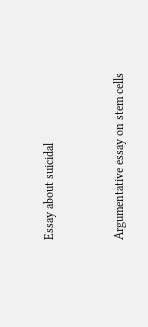Essay about suicidal


Argumentative essay on stem cells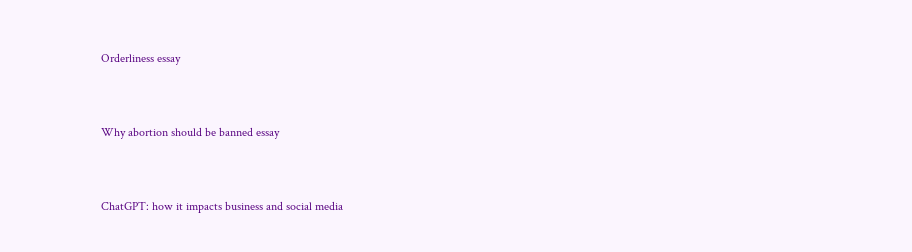Orderliness essay


Why abortion should be banned essay


ChatGPT: how it impacts business and social media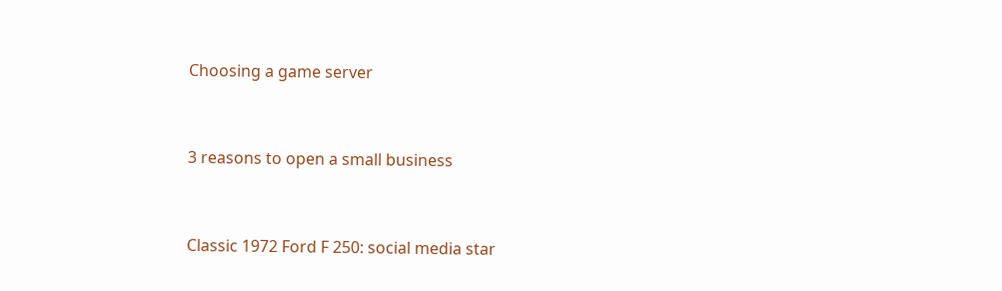Choosing a game server


3 reasons to open a small business


Classic 1972 Ford F 250: social media star